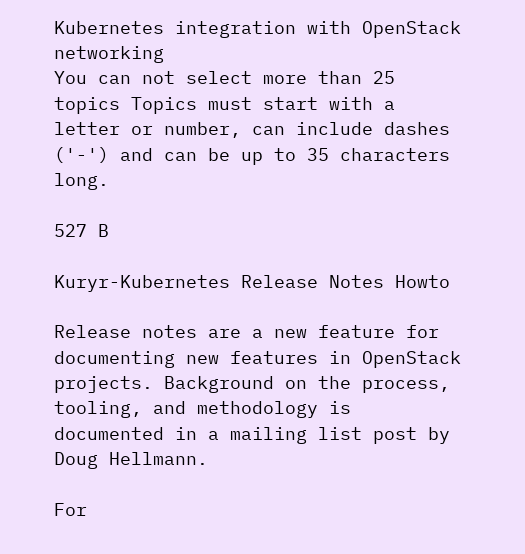Kubernetes integration with OpenStack networking
You can not select more than 25 topics Topics must start with a letter or number, can include dashes ('-') and can be up to 35 characters long.

527 B

Kuryr-Kubernetes Release Notes Howto

Release notes are a new feature for documenting new features in OpenStack projects. Background on the process, tooling, and methodology is documented in a mailing list post by Doug Hellmann.

For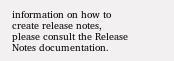information on how to create release notes, please consult the Release Notes documentation.